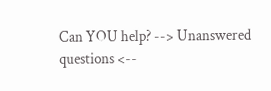Can YOU help? --> Unanswered questions <--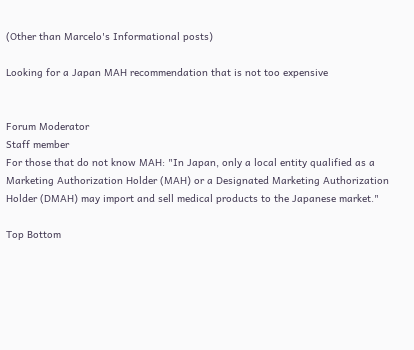(Other than Marcelo's Informational posts)

Looking for a Japan MAH recommendation that is not too expensive


Forum Moderator
Staff member
For those that do not know MAH: "In Japan, only a local entity qualified as a Marketing Authorization Holder (MAH) or a Designated Marketing Authorization Holder (DMAH) may import and sell medical products to the Japanese market."

Top Bottom